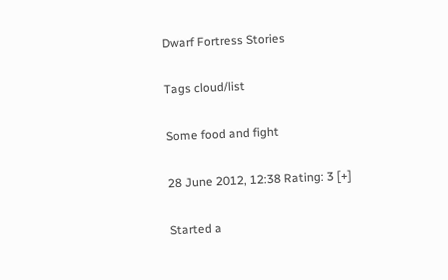Dwarf Fortress Stories

Tags cloud/list

Some food and fight

28 June 2012, 12:38 Rating: 3 [+]

Started a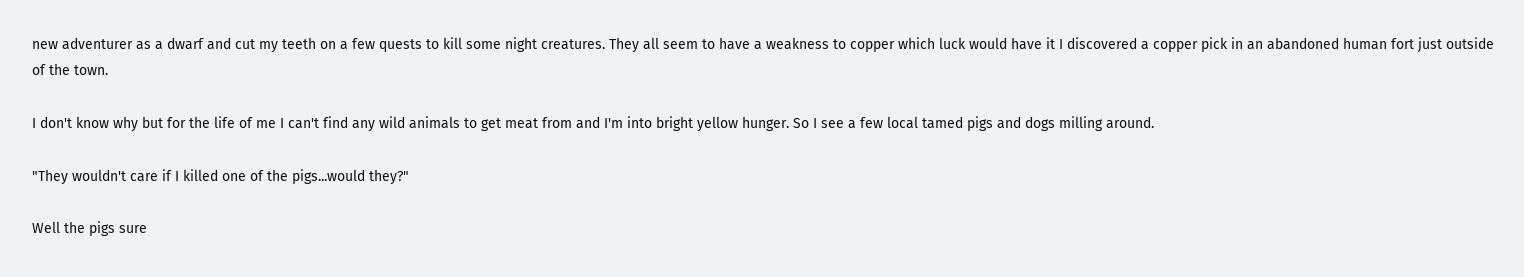new adventurer as a dwarf and cut my teeth on a few quests to kill some night creatures. They all seem to have a weakness to copper which luck would have it I discovered a copper pick in an abandoned human fort just outside of the town.

I don't know why but for the life of me I can't find any wild animals to get meat from and I'm into bright yellow hunger. So I see a few local tamed pigs and dogs milling around.

"They wouldn't care if I killed one of the pigs...would they?"

Well the pigs sure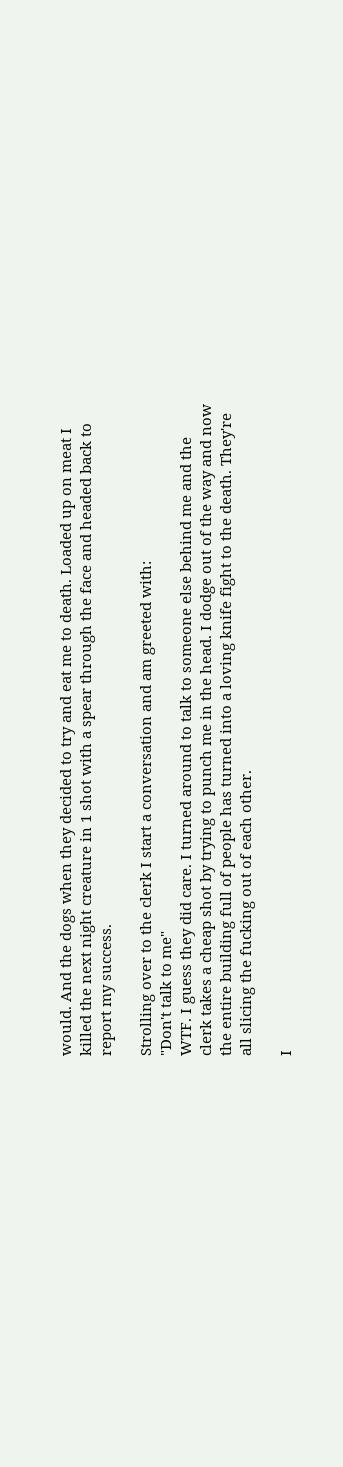would. And the dogs when they decided to try and eat me to death. Loaded up on meat I killed the next night creature in 1 shot with a spear through the face and headed back to report my success.

Strolling over to the clerk I start a conversation and am greeted with:
"Don't talk to me"
WTF. I guess they did care. I turned around to talk to someone else behind me and the clerk takes a cheap shot by trying to punch me in the head. I dodge out of the way and now the entire building full of people has turned into a loving knife fight to the death. They're all slicing the fucking out of each other.

I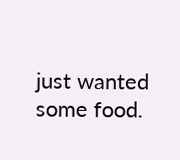just wanted some food.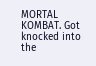MORTAL KOMBAT. Got knocked into the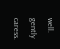well. gently caress.